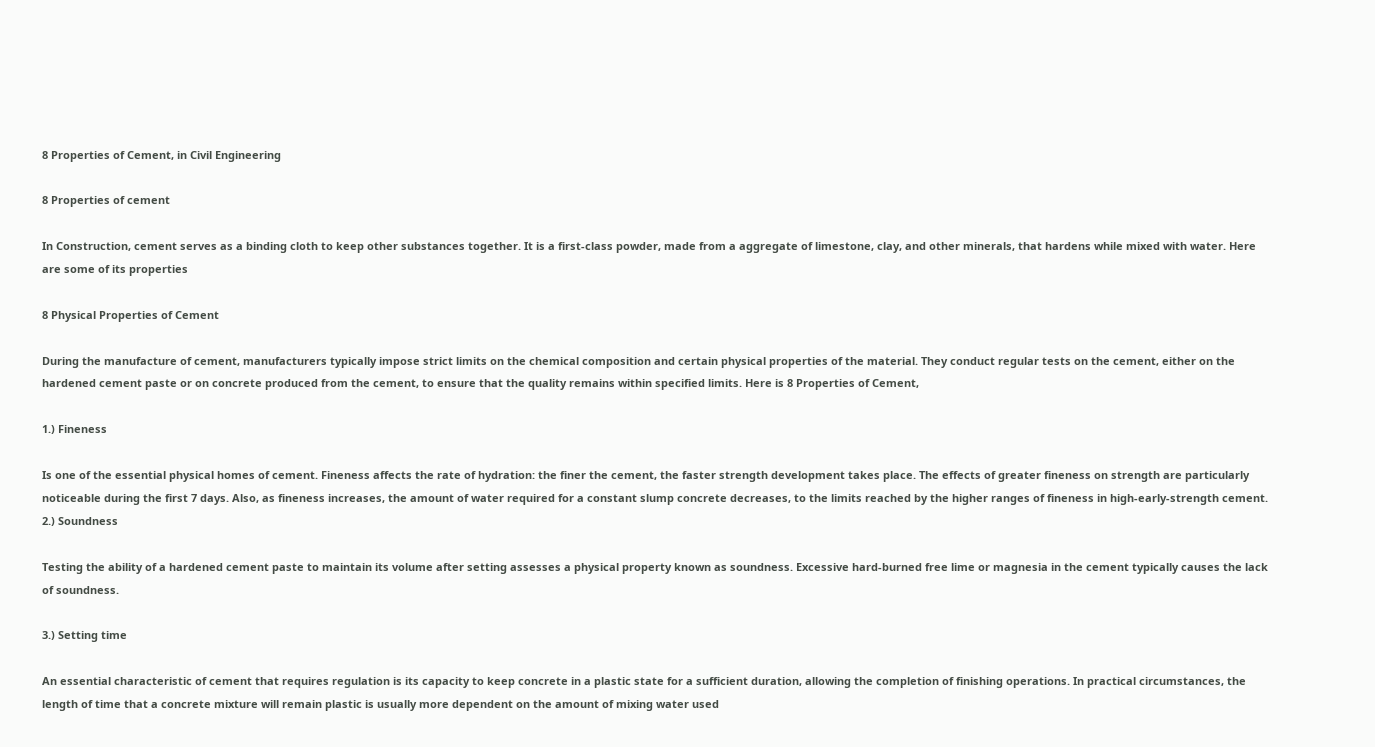8 Properties of Cement, in Civil Engineering

8 Properties of cement

In Construction, cement serves as a binding cloth to keep other substances together. It is a first-class powder, made from a aggregate of limestone, clay, and other minerals, that hardens while mixed with water. Here are some of its properties

8 Physical Properties of Cement

During the manufacture of cement, manufacturers typically impose strict limits on the chemical composition and certain physical properties of the material. They conduct regular tests on the cement, either on the hardened cement paste or on concrete produced from the cement, to ensure that the quality remains within specified limits. Here is 8 Properties of Cement,

1.) Fineness

Is one of the essential physical homes of cement. Fineness affects the rate of hydration: the finer the cement, the faster strength development takes place. The effects of greater fineness on strength are particularly noticeable during the first 7 days. Also, as fineness increases, the amount of water required for a constant slump concrete decreases, to the limits reached by the higher ranges of fineness in high-early-strength cement.
2.) Soundness

Testing the ability of a hardened cement paste to maintain its volume after setting assesses a physical property known as soundness. Excessive hard-burned free lime or magnesia in the cement typically causes the lack of soundness.

3.) Setting time

An essential characteristic of cement that requires regulation is its capacity to keep concrete in a plastic state for a sufficient duration, allowing the completion of finishing operations. In practical circumstances, the length of time that a concrete mixture will remain plastic is usually more dependent on the amount of mixing water used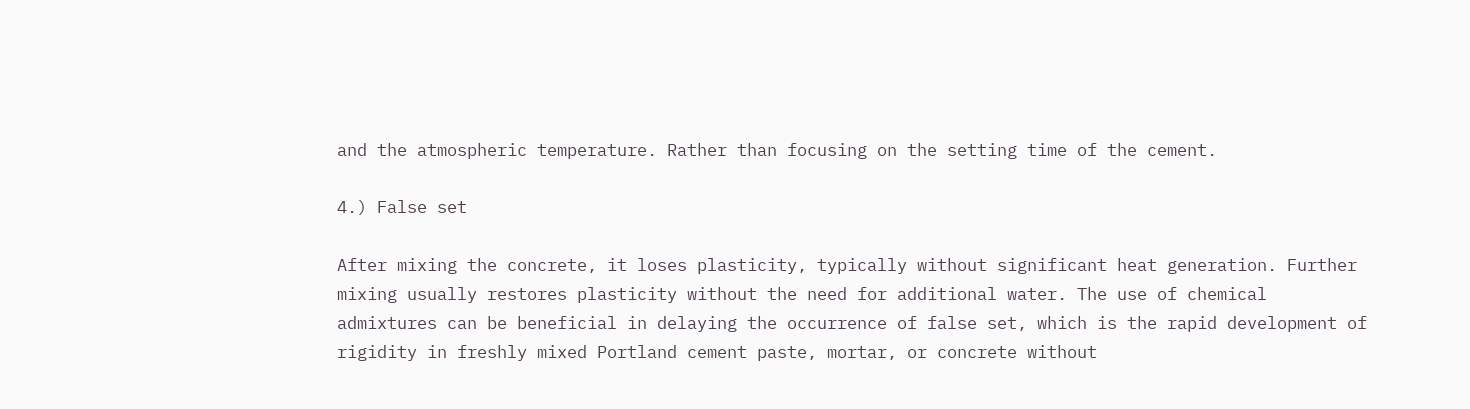and the atmospheric temperature. Rather than focusing on the setting time of the cement.

4.) False set

After mixing the concrete, it loses plasticity, typically without significant heat generation. Further mixing usually restores plasticity without the need for additional water. The use of chemical admixtures can be beneficial in delaying the occurrence of false set, which is the rapid development of rigidity in freshly mixed Portland cement paste, mortar, or concrete without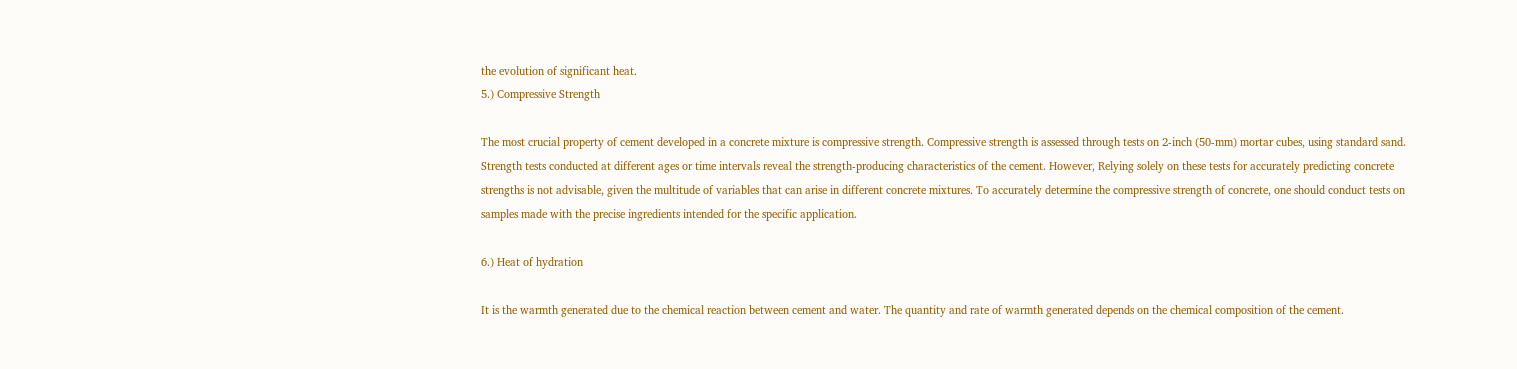the evolution of significant heat.
5.) Compressive Strength

The most crucial property of cement developed in a concrete mixture is compressive strength. Compressive strength is assessed through tests on 2-inch (50-mm) mortar cubes, using standard sand. Strength tests conducted at different ages or time intervals reveal the strength-producing characteristics of the cement. However, Relying solely on these tests for accurately predicting concrete strengths is not advisable, given the multitude of variables that can arise in different concrete mixtures. To accurately determine the compressive strength of concrete, one should conduct tests on samples made with the precise ingredients intended for the specific application.

6.) Heat of hydration

It is the warmth generated due to the chemical reaction between cement and water. The quantity and rate of warmth generated depends on the chemical composition of the cement.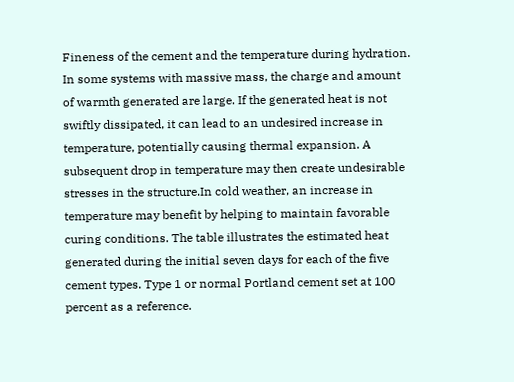Fineness of the cement and the temperature during hydration. In some systems with massive mass, the charge and amount of warmth generated are large. If the generated heat is not swiftly dissipated, it can lead to an undesired increase in temperature, potentially causing thermal expansion. A subsequent drop in temperature may then create undesirable stresses in the structure.In cold weather, an increase in temperature may benefit by helping to maintain favorable curing conditions. The table illustrates the estimated heat generated during the initial seven days for each of the five cement types. Type 1 or normal Portland cement set at 100 percent as a reference.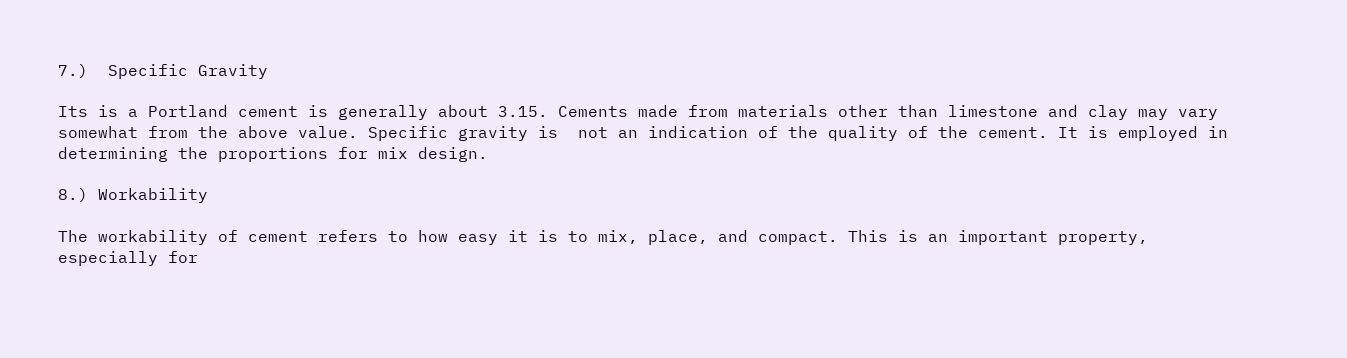7.)  Specific Gravity

Its is a Portland cement is generally about 3.15. Cements made from materials other than limestone and clay may vary somewhat from the above value. Specific gravity is  not an indication of the quality of the cement. It is employed in determining the proportions for mix design.

8.) Workability

The workability of cement refers to how easy it is to mix, place, and compact. This is an important property, especially for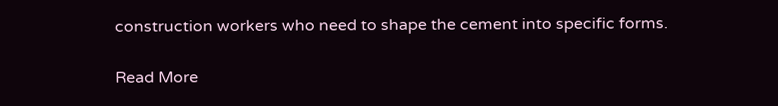construction workers who need to shape the cement into specific forms.

Read More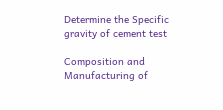Determine the Specific gravity of cement test

Composition and Manufacturing of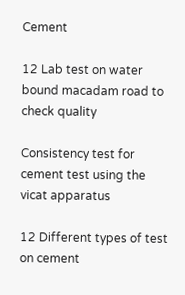Cement

12 Lab test on water bound macadam road to check quality

Consistency test for  cement test using the vicat apparatus

12 Different types of test on cement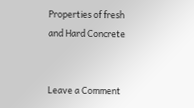Properties of fresh and Hard Concrete


Leave a Comment